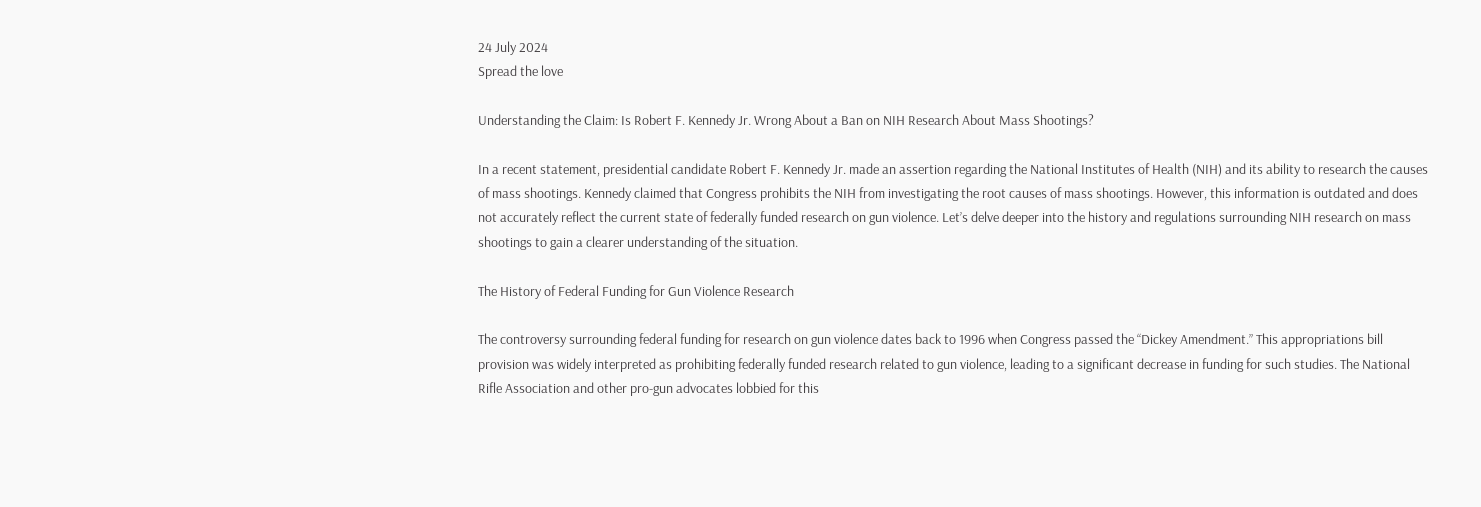24 July 2024
Spread the love

Understanding the Claim: Is Robert F. Kennedy Jr. Wrong About a Ban on NIH Research About Mass Shootings?

In a recent statement, presidential candidate Robert F. Kennedy Jr. made an assertion regarding the National Institutes of Health (NIH) and its ability to research the causes of mass shootings. Kennedy claimed that Congress prohibits the NIH from investigating the root causes of mass shootings. However, this information is outdated and does not accurately reflect the current state of federally funded research on gun violence. Let’s delve deeper into the history and regulations surrounding NIH research on mass shootings to gain a clearer understanding of the situation.

The History of Federal Funding for Gun Violence Research

The controversy surrounding federal funding for research on gun violence dates back to 1996 when Congress passed the “Dickey Amendment.” This appropriations bill provision was widely interpreted as prohibiting federally funded research related to gun violence, leading to a significant decrease in funding for such studies. The National Rifle Association and other pro-gun advocates lobbied for this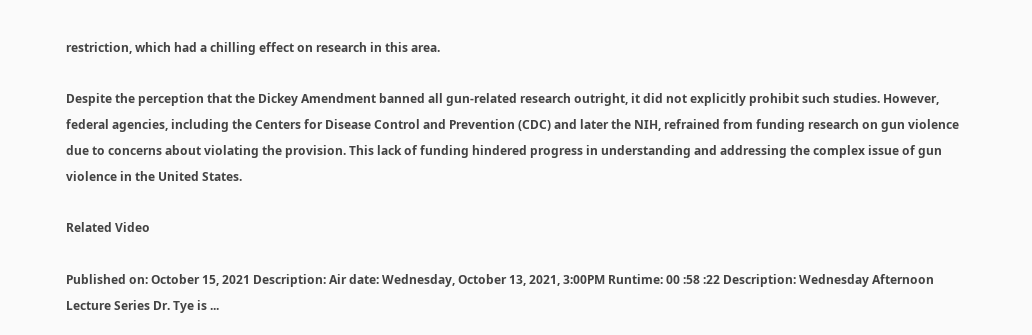restriction, which had a chilling effect on research in this area.

Despite the perception that the Dickey Amendment banned all gun-related research outright, it did not explicitly prohibit such studies. However, federal agencies, including the Centers for Disease Control and Prevention (CDC) and later the NIH, refrained from funding research on gun violence due to concerns about violating the provision. This lack of funding hindered progress in understanding and addressing the complex issue of gun violence in the United States.

Related Video

Published on: October 15, 2021 Description: Air date: Wednesday, October 13, 2021, 3:00PM Runtime: 00 :58 :22 Description: Wednesday Afternoon Lecture Series Dr. Tye is ...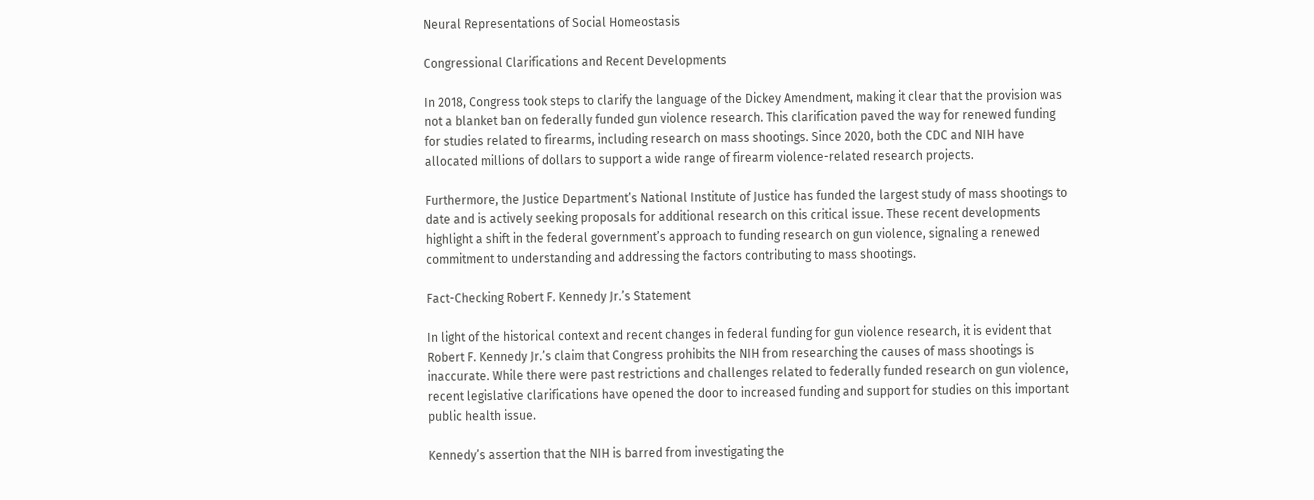Neural Representations of Social Homeostasis

Congressional Clarifications and Recent Developments

In 2018, Congress took steps to clarify the language of the Dickey Amendment, making it clear that the provision was not a blanket ban on federally funded gun violence research. This clarification paved the way for renewed funding for studies related to firearms, including research on mass shootings. Since 2020, both the CDC and NIH have allocated millions of dollars to support a wide range of firearm violence-related research projects.

Furthermore, the Justice Department’s National Institute of Justice has funded the largest study of mass shootings to date and is actively seeking proposals for additional research on this critical issue. These recent developments highlight a shift in the federal government’s approach to funding research on gun violence, signaling a renewed commitment to understanding and addressing the factors contributing to mass shootings.

Fact-Checking Robert F. Kennedy Jr.’s Statement

In light of the historical context and recent changes in federal funding for gun violence research, it is evident that Robert F. Kennedy Jr.’s claim that Congress prohibits the NIH from researching the causes of mass shootings is inaccurate. While there were past restrictions and challenges related to federally funded research on gun violence, recent legislative clarifications have opened the door to increased funding and support for studies on this important public health issue.

Kennedy’s assertion that the NIH is barred from investigating the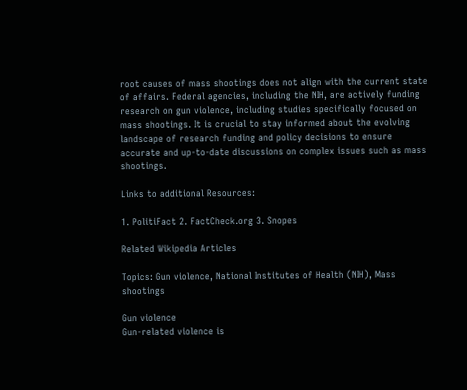root causes of mass shootings does not align with the current state of affairs. Federal agencies, including the NIH, are actively funding research on gun violence, including studies specifically focused on mass shootings. It is crucial to stay informed about the evolving landscape of research funding and policy decisions to ensure accurate and up-to-date discussions on complex issues such as mass shootings.

Links to additional Resources:

1. PolitiFact 2. FactCheck.org 3. Snopes

Related Wikipedia Articles

Topics: Gun violence, National Institutes of Health (NIH), Mass shootings

Gun violence
Gun-related violence is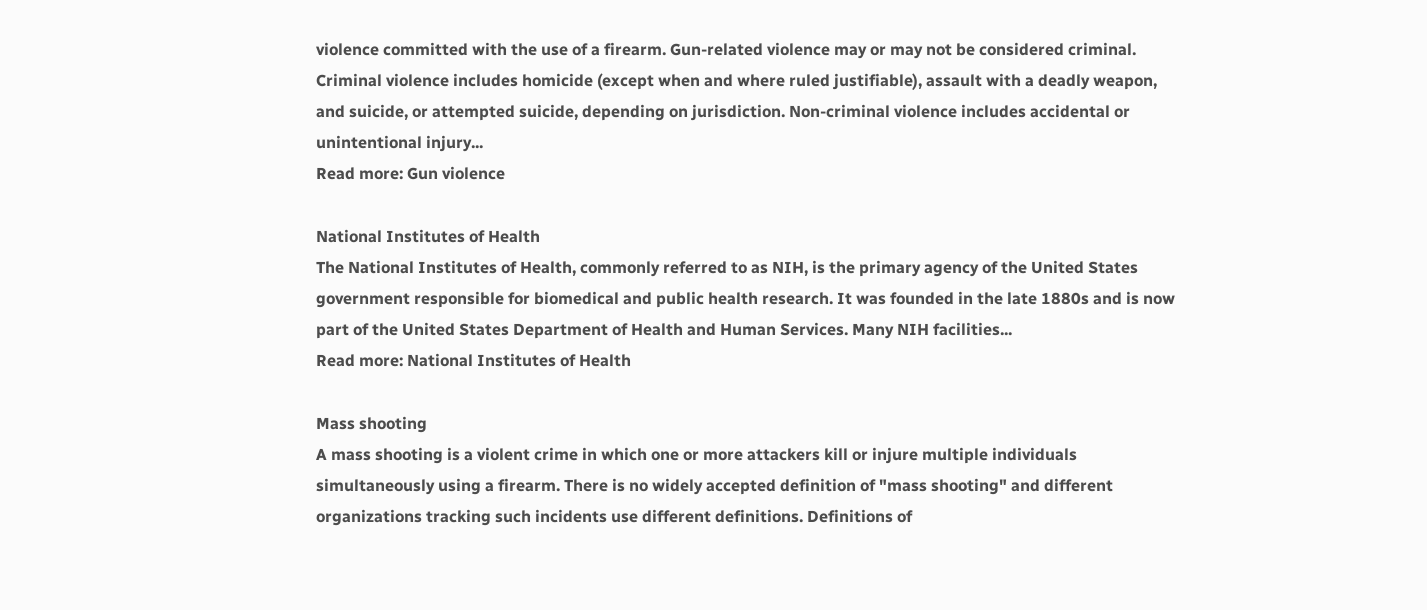violence committed with the use of a firearm. Gun-related violence may or may not be considered criminal. Criminal violence includes homicide (except when and where ruled justifiable), assault with a deadly weapon, and suicide, or attempted suicide, depending on jurisdiction. Non-criminal violence includes accidental or unintentional injury...
Read more: Gun violence

National Institutes of Health
The National Institutes of Health, commonly referred to as NIH, is the primary agency of the United States government responsible for biomedical and public health research. It was founded in the late 1880s and is now part of the United States Department of Health and Human Services. Many NIH facilities...
Read more: National Institutes of Health

Mass shooting
A mass shooting is a violent crime in which one or more attackers kill or injure multiple individuals simultaneously using a firearm. There is no widely accepted definition of "mass shooting" and different organizations tracking such incidents use different definitions. Definitions of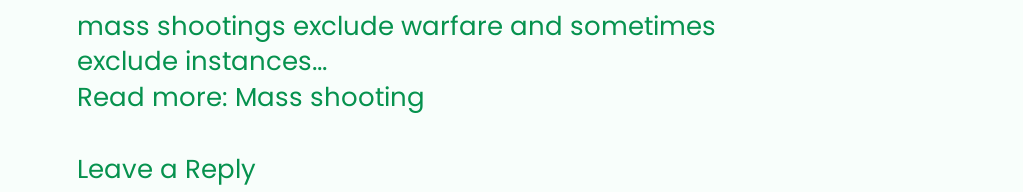mass shootings exclude warfare and sometimes exclude instances...
Read more: Mass shooting

Leave a Reply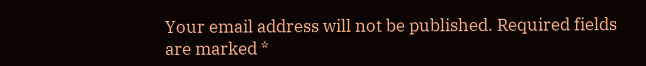Your email address will not be published. Required fields are marked *